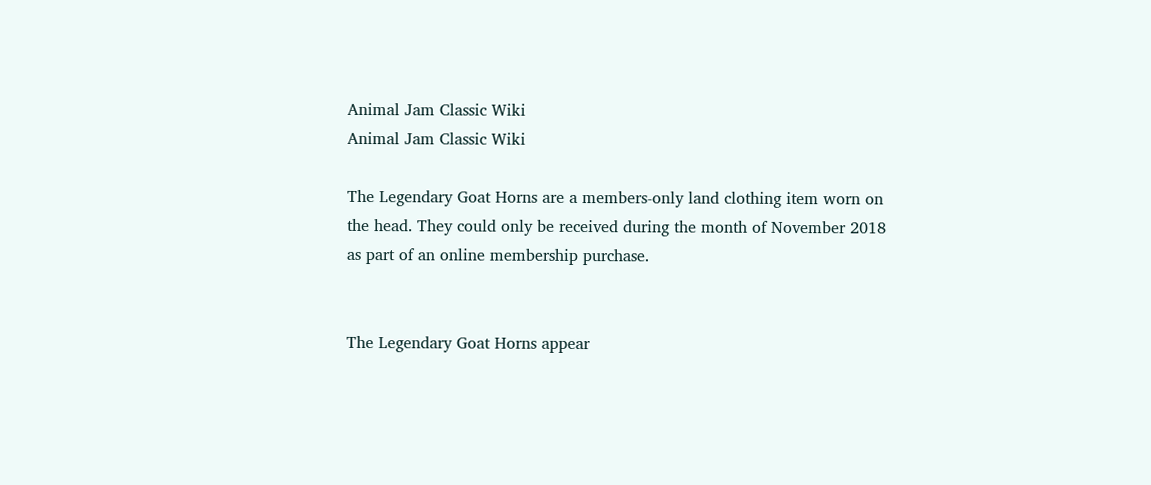Animal Jam Classic Wiki
Animal Jam Classic Wiki

The Legendary Goat Horns are a members-only land clothing item worn on the head. They could only be received during the month of November 2018 as part of an online membership purchase.


The Legendary Goat Horns appear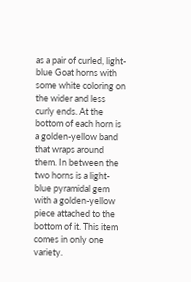as a pair of curled, light-blue Goat horns with some white coloring on the wider and less curly ends. At the bottom of each horn is a golden-yellow band that wraps around them. In between the two horns is a light-blue pyramidal gem with a golden-yellow piece attached to the bottom of it. This item comes in only one variety.